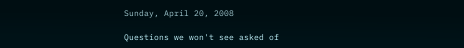Sunday, April 20, 2008

Questions we won't see asked of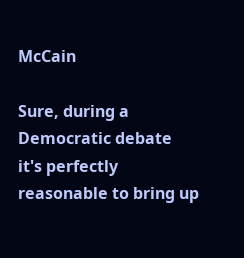McCain

Sure, during a Democratic debate it's perfectly reasonable to bring up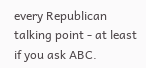every Republican talking point - at least if you ask ABC.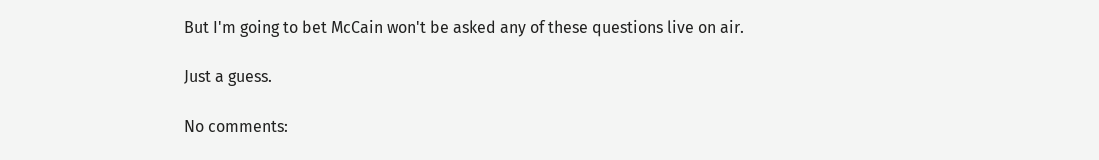But I'm going to bet McCain won't be asked any of these questions live on air.

Just a guess.

No comments: